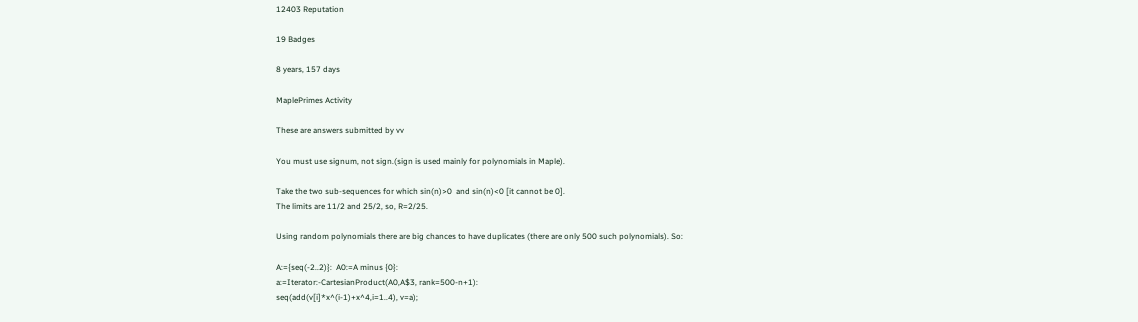12403 Reputation

19 Badges

8 years, 157 days

MaplePrimes Activity

These are answers submitted by vv

You must use signum, not sign.(sign is used mainly for polynomials in Maple).

Take the two sub-sequences for which sin(n)>0  and sin(n)<0 [it cannot be 0].
The limits are 11/2 and 25/2, so, R=2/25.

Using random polynomials there are big chances to have duplicates (there are only 500 such polynomials). So:

A:={seq(-2..2)}:  A0:=A minus {0}:
a:=Iterator:-CartesianProduct(A0,A$3, rank=500-n+1):
seq(add(v[i]*x^(i-1)+x^4,i=1..4), v=a);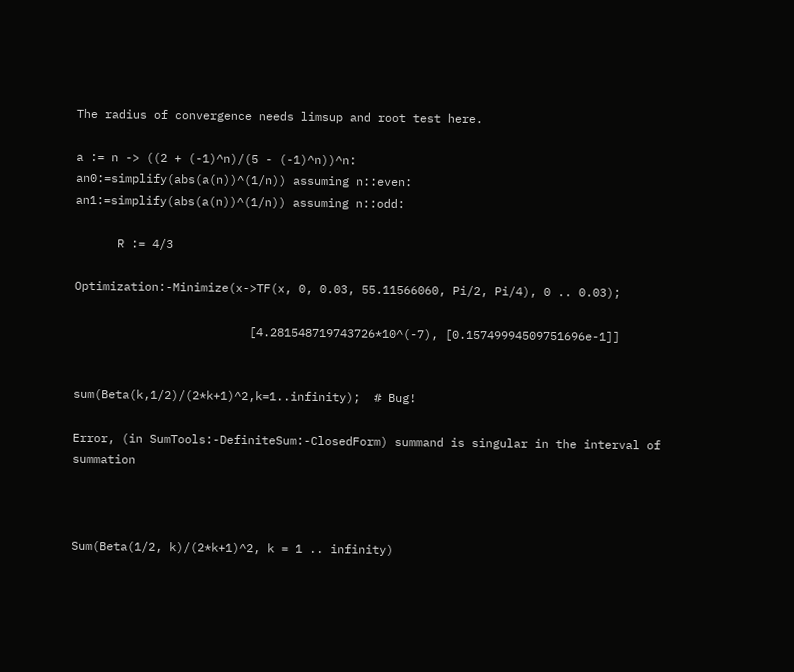The radius of convergence needs limsup and root test here.

a := n -> ((2 + (-1)^n)/(5 - (-1)^n))^n:
an0:=simplify(abs(a(n))^(1/n)) assuming n::even:
an1:=simplify(abs(a(n))^(1/n)) assuming n::odd:

      R := 4/3

Optimization:-Minimize(x->TF(x, 0, 0.03, 55.11566060, Pi/2, Pi/4), 0 .. 0.03);

                         [4.281548719743726*10^(-7), [0.15749994509751696e-1]]


sum(Beta(k,1/2)/(2*k+1)^2,k=1..infinity);  # Bug!

Error, (in SumTools:-DefiniteSum:-ClosedForm) summand is singular in the interval of summation



Sum(Beta(1/2, k)/(2*k+1)^2, k = 1 .. infinity)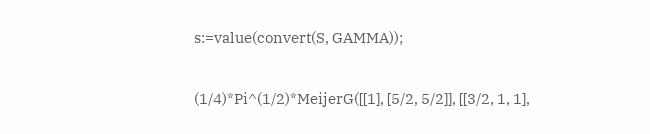s:=value(convert(S, GAMMA));

(1/4)*Pi^(1/2)*MeijerG([[1], [5/2, 5/2]], [[3/2, 1, 1],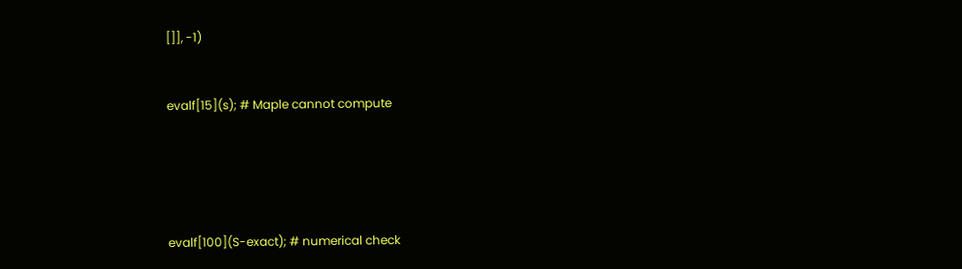[]], -1)


evalf[15](s); # Maple cannot compute





evalf[100](S-exact); # numerical check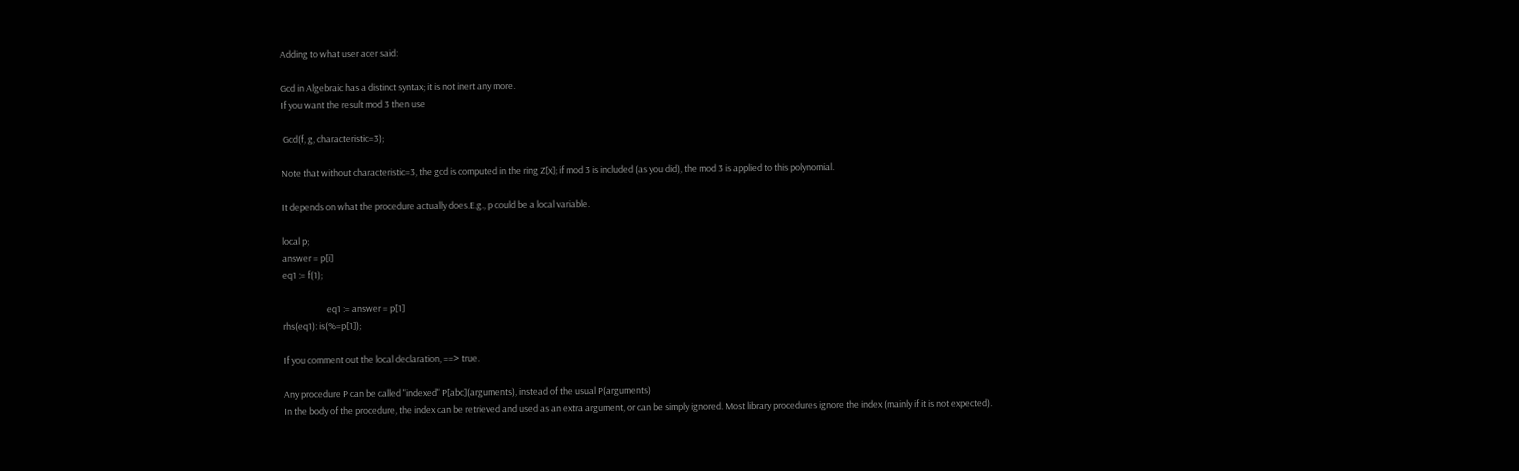Adding to what user acer said:

Gcd in Algebraic has a distinct syntax; it is not inert any more.
If you want the result mod 3 then use

 Gcd(f, g, characteristic=3);

Note that without characteristic=3, the gcd is computed in the ring Z[x]; if mod 3 is included (as you did), the mod 3 is applied to this polynomial.

It depends on what the procedure actually does.E.g., p could be a local variable.

local p;
answer = p[i]
eq1 := f(1);

                      eq1 := answer = p[1]
rhs(eq1): is(%=p[1]);

If you comment out the local declaration, ==> true.

Any procedure P can be called "indexed" P[abc](arguments), instead of the usual P(arguments)
In the body of the procedure, the index can be retrieved and used as an extra argument, or can be simply ignored. Most library procedures ignore the index (mainly if it is not expected).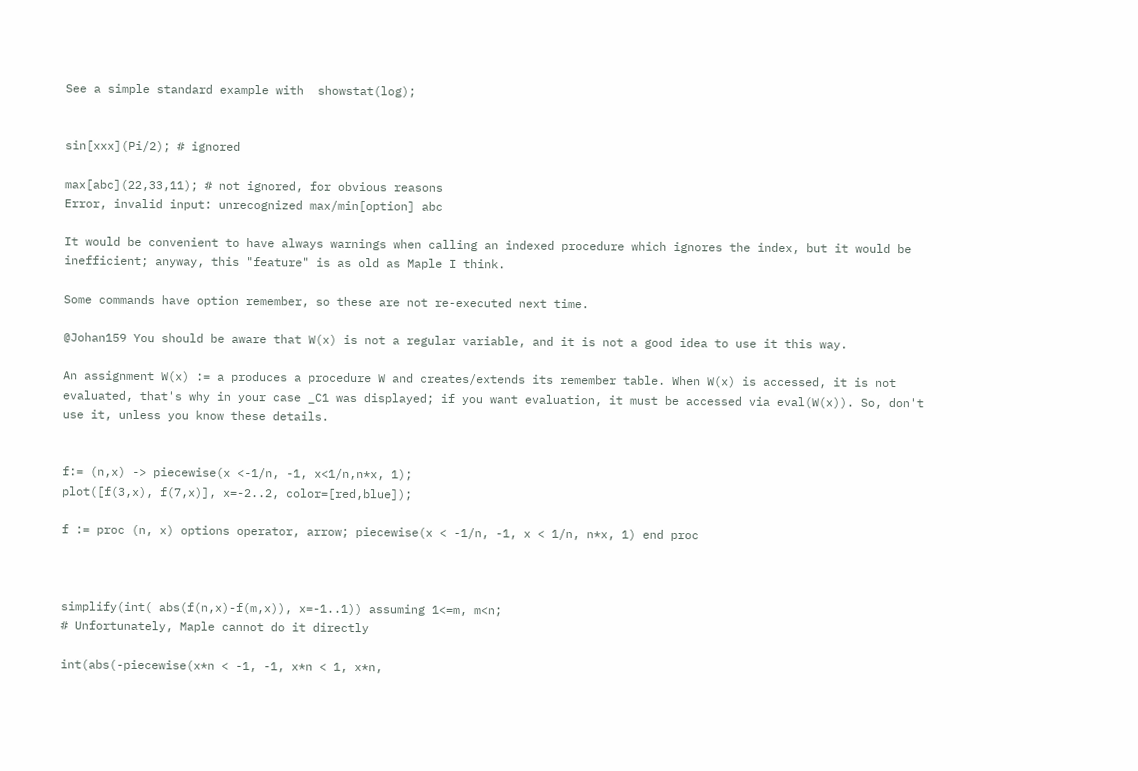See a simple standard example with  showstat(log);


sin[xxx](Pi/2); # ignored

max[abc](22,33,11); # not ignored, for obvious reasons
Error, invalid input: unrecognized max/min[option] abc

It would be convenient to have always warnings when calling an indexed procedure which ignores the index, but it would be inefficient; anyway, this "feature" is as old as Maple I think.

Some commands have option remember, so these are not re-executed next time.

@Johan159 You should be aware that W(x) is not a regular variable, and it is not a good idea to use it this way.

An assignment W(x) := a produces a procedure W and creates/extends its remember table. When W(x) is accessed, it is not evaluated, that's why in your case _C1 was displayed; if you want evaluation, it must be accessed via eval(W(x)). So, don't use it, unless you know these details.


f:= (n,x) -> piecewise(x <-1/n, -1, x<1/n,n*x, 1);
plot([f(3,x), f(7,x)], x=-2..2, color=[red,blue]);

f := proc (n, x) options operator, arrow; piecewise(x < -1/n, -1, x < 1/n, n*x, 1) end proc



simplify(int( abs(f(n,x)-f(m,x)), x=-1..1)) assuming 1<=m, m<n;
# Unfortunately, Maple cannot do it directly

int(abs(-piecewise(x*n < -1, -1, x*n < 1, x*n,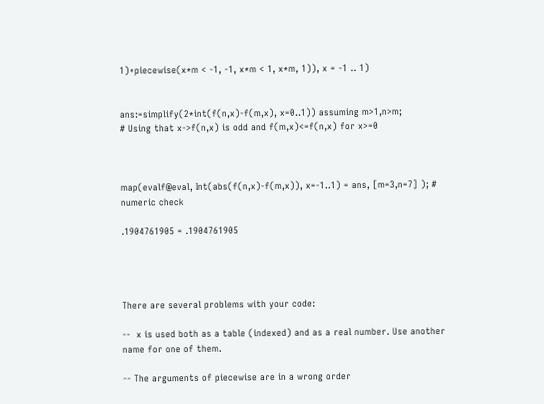1)+piecewise(x*m < -1, -1, x*m < 1, x*m, 1)), x = -1 .. 1)


ans:=simplify(2*int(f(n,x)-f(m,x), x=0..1)) assuming m>1,n>m;
# Using that x->f(n,x) is odd and f(m,x)<=f(n,x) for x>=0



map(evalf@eval, Int(abs(f(n,x)-f(m,x)), x=-1..1) = ans, [m=3,n=7] ); # numeric check

.1904761905 = .1904761905




There are several problems with your code:

--  x is used both as a table (indexed) and as a real number. Use another name for one of them.

-- The arguments of piecewise are in a wrong order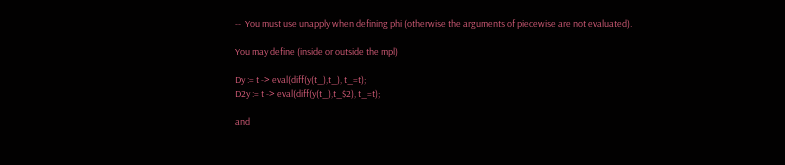--  You must use unapply when defining phi (otherwise the arguments of piecewise are not evaluated).

You may define (inside or outside the mpl)

Dy := t -> eval(diff(y(t_),t_), t_=t);
D2y := t -> eval(diff(y(t_),t_$2), t_=t);

and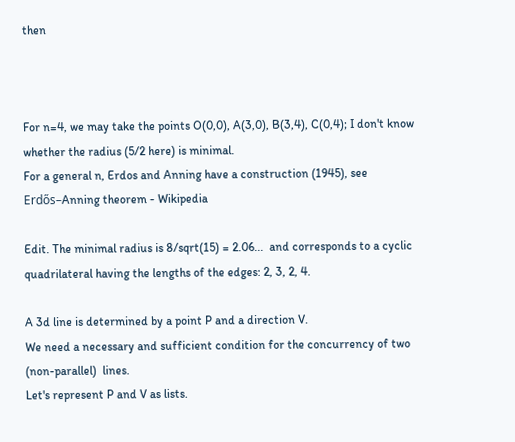then



For n=4, we may take the points O(0,0), A(3,0), B(3,4), C(0,4); I don't know whether the radius (5/2 here) is minimal.
For a general n, Erdos and Anning have a construction (1945), see Erdős–Anning theorem - Wikipedia

Edit. The minimal radius is 8/sqrt(15) = 2.06...  and corresponds to a cyclic quadrilateral having the lengths of the edges: 2, 3, 2, 4.

A 3d line is determined by a point P and a direction V.
We need a necessary and sufficient condition for the concurrency of two (non-parallel)  lines.
Let's represent P and V as lists.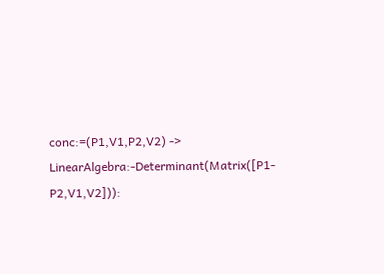conc:=(P1,V1,P2,V2) -> LinearAlgebra:-Determinant(Matrix([P1-P2,V1,V2])):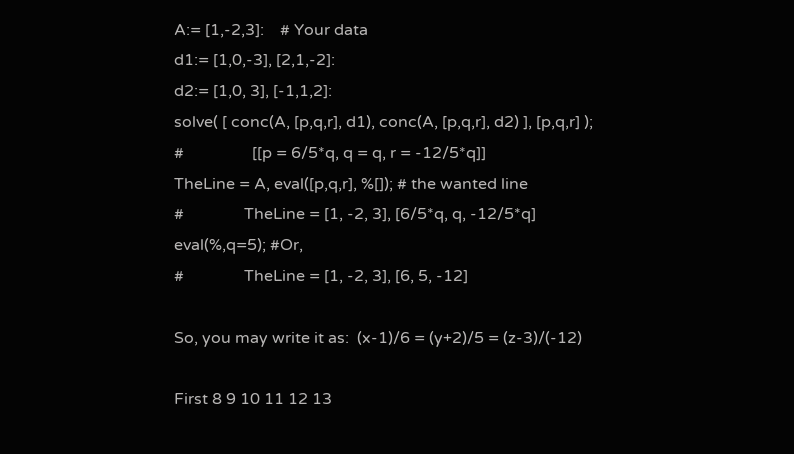A:= [1,-2,3]:    # Your data
d1:= [1,0,-3], [2,1,-2]:
d2:= [1,0, 3], [-1,1,2]:
solve( [ conc(A, [p,q,r], d1), conc(A, [p,q,r], d2) ], [p,q,r] );
#                 [[p = 6/5*q, q = q, r = -12/5*q]]
TheLine = A, eval([p,q,r], %[]); # the wanted line
#               TheLine = [1, -2, 3], [6/5*q, q, -12/5*q]
eval(%,q=5); #Or,
#               TheLine = [1, -2, 3], [6, 5, -12]

So, you may write it as:  (x-1)/6 = (y+2)/5 = (z-3)/(-12)

First 8 9 10 11 12 13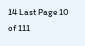14 Last Page 10 of 111